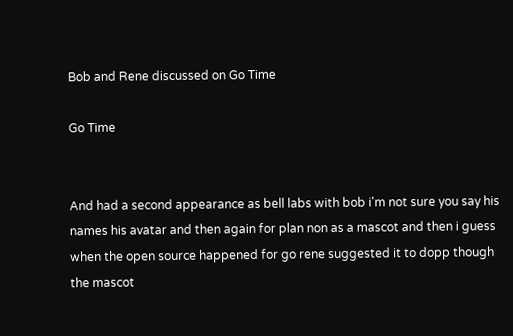Bob and Rene discussed on Go Time

Go Time


And had a second appearance as bell labs with bob i'm not sure you say his names his avatar and then again for plan non as a mascot and then i guess when the open source happened for go rene suggested it to dopp though the mascot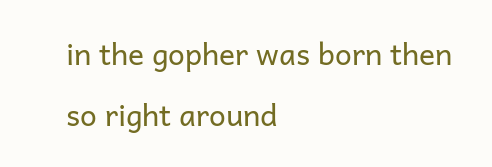in the gopher was born then so right around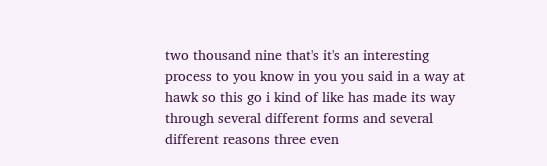two thousand nine that's it's an interesting process to you know in you you said in a way at hawk so this go i kind of like has made its way through several different forms and several different reasons three even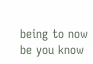being to now be you know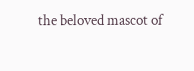the beloved mascot of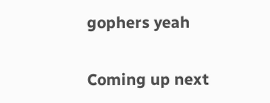gophers yeah

Coming up next